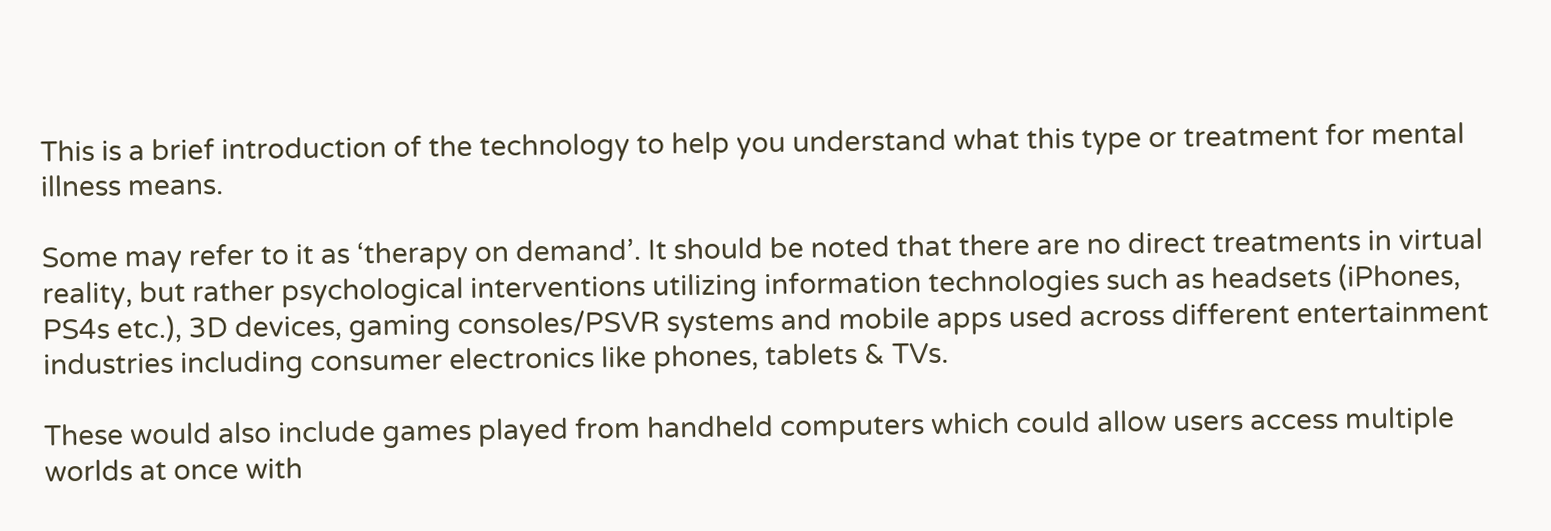This is a brief introduction of the technology to help you understand what this type or treatment for mental illness means.

Some may refer to it as ‘therapy on demand’. It should be noted that there are no direct treatments in virtual reality, but rather psychological interventions utilizing information technologies such as headsets (iPhones, PS4s etc.), 3D devices, gaming consoles/PSVR systems and mobile apps used across different entertainment industries including consumer electronics like phones, tablets & TVs.

These would also include games played from handheld computers which could allow users access multiple worlds at once with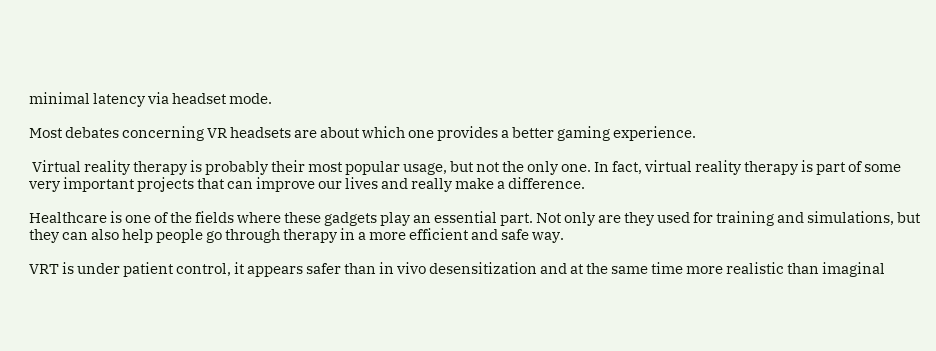minimal latency via headset mode.

Most debates concerning VR headsets are about which one provides a better gaming experience.

 Virtual reality therapy is probably their most popular usage, but not the only one. In fact, virtual reality therapy is part of some very important projects that can improve our lives and really make a difference.

Healthcare is one of the fields where these gadgets play an essential part. Not only are they used for training and simulations, but they can also help people go through therapy in a more efficient and safe way.

VRT is under patient control, it appears safer than in vivo desensitization and at the same time more realistic than imaginal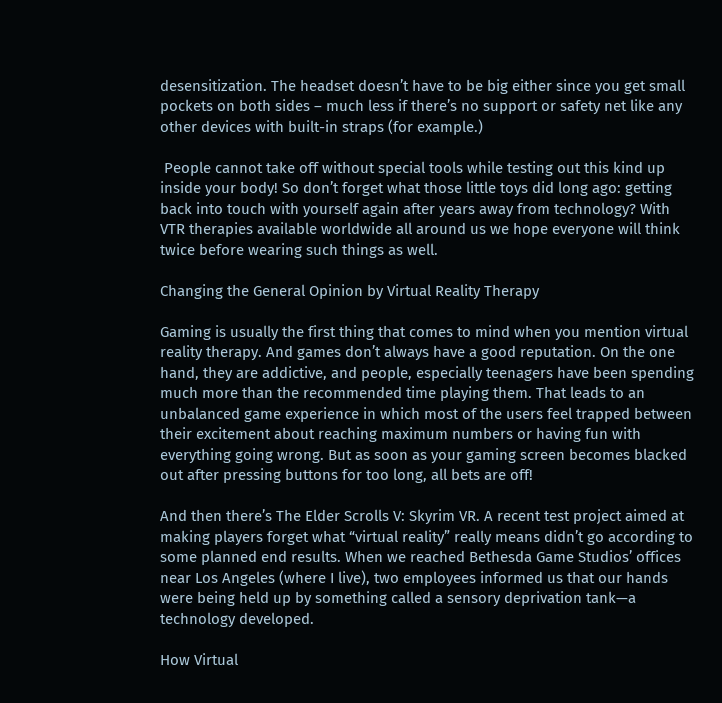desensitization. The headset doesn’t have to be big either since you get small pockets on both sides – much less if there’s no support or safety net like any other devices with built-in straps (for example.)

 People cannot take off without special tools while testing out this kind up inside your body! So don’t forget what those little toys did long ago: getting back into touch with yourself again after years away from technology? With VTR therapies available worldwide all around us we hope everyone will think twice before wearing such things as well.

Changing the General Opinion by Virtual Reality Therapy

Gaming is usually the first thing that comes to mind when you mention virtual reality therapy. And games don’t always have a good reputation. On the one hand, they are addictive, and people, especially teenagers have been spending much more than the recommended time playing them. That leads to an unbalanced game experience in which most of the users feel trapped between their excitement about reaching maximum numbers or having fun with everything going wrong. But as soon as your gaming screen becomes blacked out after pressing buttons for too long, all bets are off!

And then there’s The Elder Scrolls V: Skyrim VR. A recent test project aimed at making players forget what “virtual reality” really means didn’t go according to some planned end results. When we reached Bethesda Game Studios’ offices near Los Angeles (where I live), two employees informed us that our hands were being held up by something called a sensory deprivation tank—a technology developed.

How Virtual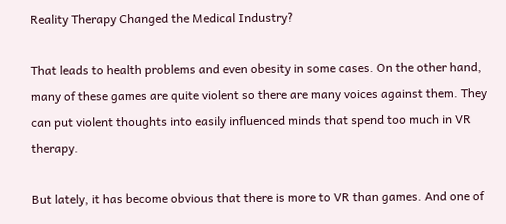Reality Therapy Changed the Medical Industry?

That leads to health problems and even obesity in some cases. On the other hand, many of these games are quite violent so there are many voices against them. They can put violent thoughts into easily influenced minds that spend too much in VR therapy.

But lately, it has become obvious that there is more to VR than games. And one of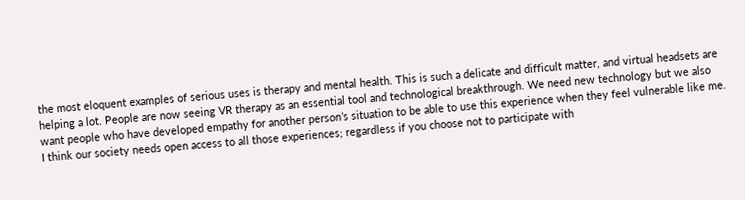the most eloquent examples of serious uses is therapy and mental health. This is such a delicate and difficult matter, and virtual headsets are helping a lot. People are now seeing VR therapy as an essential tool and technological breakthrough. We need new technology but we also want people who have developed empathy for another person’s situation to be able to use this experience when they feel vulnerable like me. I think our society needs open access to all those experiences; regardless if you choose not to participate with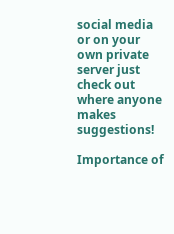social media or on your own private server just check out where anyone makes suggestions!

Importance of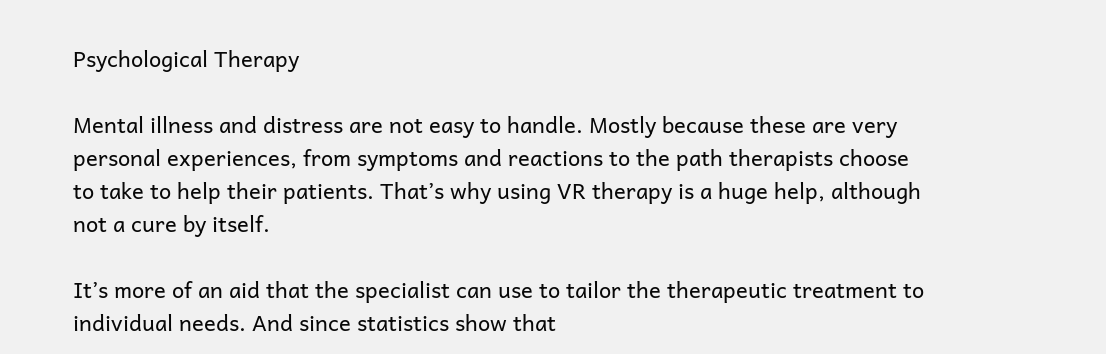Psychological Therapy

Mental illness and distress are not easy to handle. Mostly because these are very personal experiences, from symptoms and reactions to the path therapists choose to take to help their patients. That’s why using VR therapy is a huge help, although not a cure by itself.

It’s more of an aid that the specialist can use to tailor the therapeutic treatment to individual needs. And since statistics show that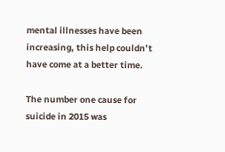mental illnesses have been increasing, this help couldn’t have come at a better time.

The number one cause for suicide in 2015 was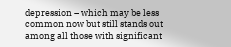depression – which may be less common now but still stands out among all those with significant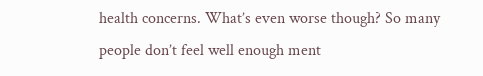health concerns. What’s even worse though? So many people don’t feel well enough ment